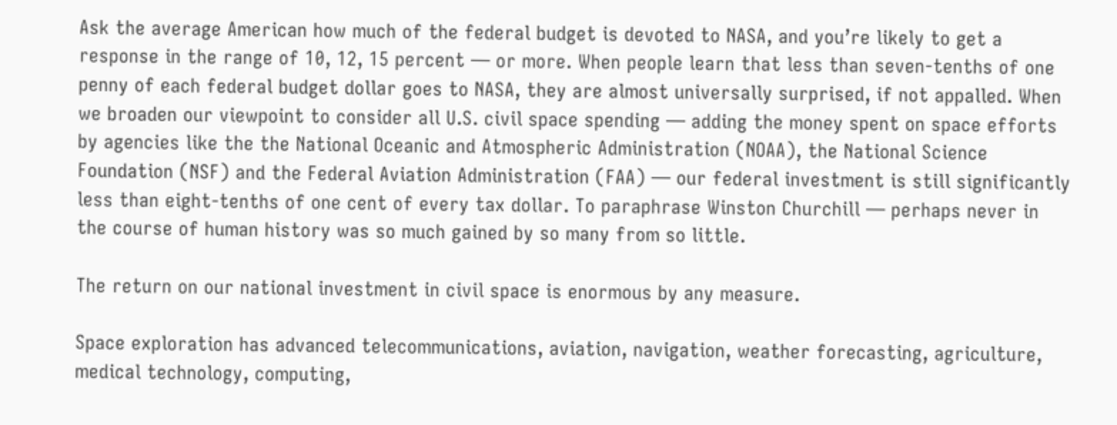Ask the average American how much of the federal budget is devoted to NASA, and you’re likely to get a response in the range of 10, 12, 15 percent — or more. When people learn that less than seven-tenths of one penny of each federal budget dollar goes to NASA, they are almost universally surprised, if not appalled. When we broaden our viewpoint to consider all U.S. civil space spending — adding the money spent on space efforts by agencies like the the National Oceanic and Atmospheric Administration (NOAA), the National Science Foundation (NSF) and the Federal Aviation Administration (FAA) — our federal investment is still significantly less than eight-tenths of one cent of every tax dollar. To paraphrase Winston Churchill — perhaps never in the course of human history was so much gained by so many from so little.

The return on our national investment in civil space is enormous by any measure.

Space exploration has advanced telecommunications, aviation, navigation, weather forecasting, agriculture, medical technology, computing,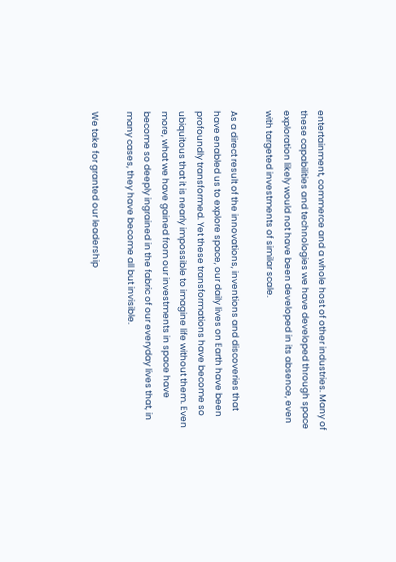entertainment, commerce and a whole host of other industries. Many of these capabilities and technologies we have developed through space exploration likely would not have been developed in its absence, even with targeted investments of similar scale.

As a direct result of the innovations, inventions and discoveries that have enabled us to explore space, our daily lives on Earth have been profoundly transformed. Yet these transformations have become so ubiquitous that it is nearly impossible to imagine life without them. Even more, what we have gained from our investments in space have become so deeply ingrained in the fabric of our everyday lives that, in many cases, they have become all but invisible.

We take for granted our leadership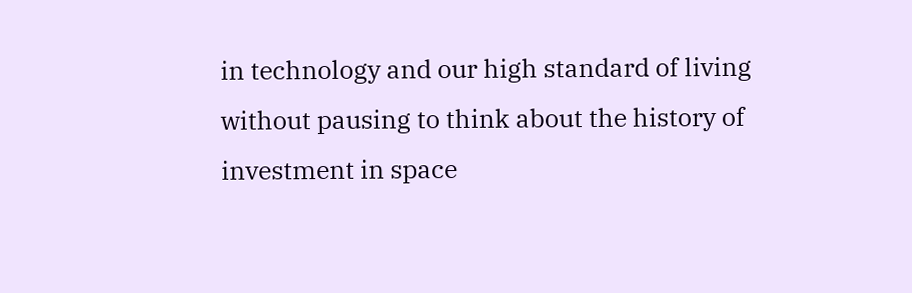in technology and our high standard of living without pausing to think about the history of investment in space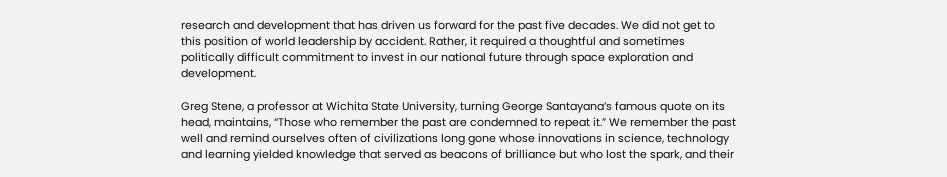research and development that has driven us forward for the past five decades. We did not get to this position of world leadership by accident. Rather, it required a thoughtful and sometimes politically difficult commitment to invest in our national future through space exploration and development.

Greg Stene, a professor at Wichita State University, turning George Santayana’s famous quote on its head, maintains, “Those who remember the past are condemned to repeat it.” We remember the past well and remind ourselves often of civilizations long gone whose innovations in science, technology and learning yielded knowledge that served as beacons of brilliance but who lost the spark, and their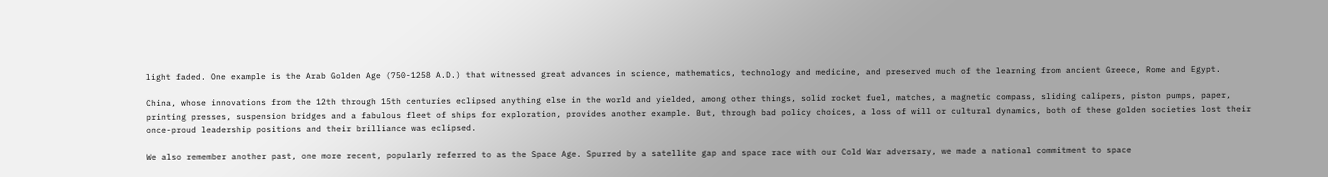light faded. One example is the Arab Golden Age (750-1258 A.D.) that witnessed great advances in science, mathematics, technology and medicine, and preserved much of the learning from ancient Greece, Rome and Egypt.

China, whose innovations from the 12th through 15th centuries eclipsed anything else in the world and yielded, among other things, solid rocket fuel, matches, a magnetic compass, sliding calipers, piston pumps, paper, printing presses, suspension bridges and a fabulous fleet of ships for exploration, provides another example. But, through bad policy choices, a loss of will or cultural dynamics, both of these golden societies lost their once-proud leadership positions and their brilliance was eclipsed.

We also remember another past, one more recent, popularly referred to as the Space Age. Spurred by a satellite gap and space race with our Cold War adversary, we made a national commitment to space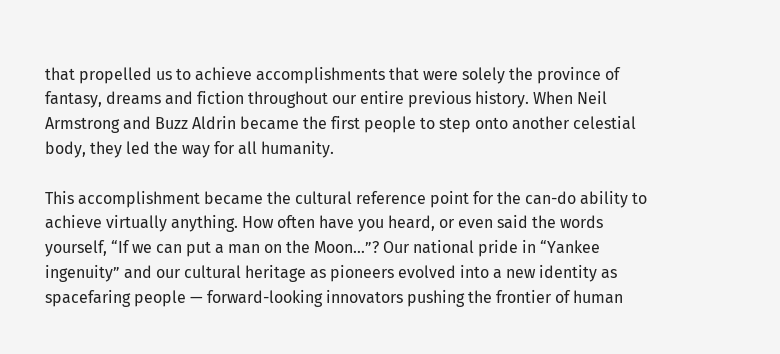that propelled us to achieve accomplishments that were solely the province of fantasy, dreams and fiction throughout our entire previous history. When Neil Armstrong and Buzz Aldrin became the first people to step onto another celestial body, they led the way for all humanity.

This accomplishment became the cultural reference point for the can-do ability to achieve virtually anything. How often have you heard, or even said the words yourself, “If we can put a man on the Moon…”? Our national pride in “Yankee ingenuity” and our cultural heritage as pioneers evolved into a new identity as spacefaring people — forward-looking innovators pushing the frontier of human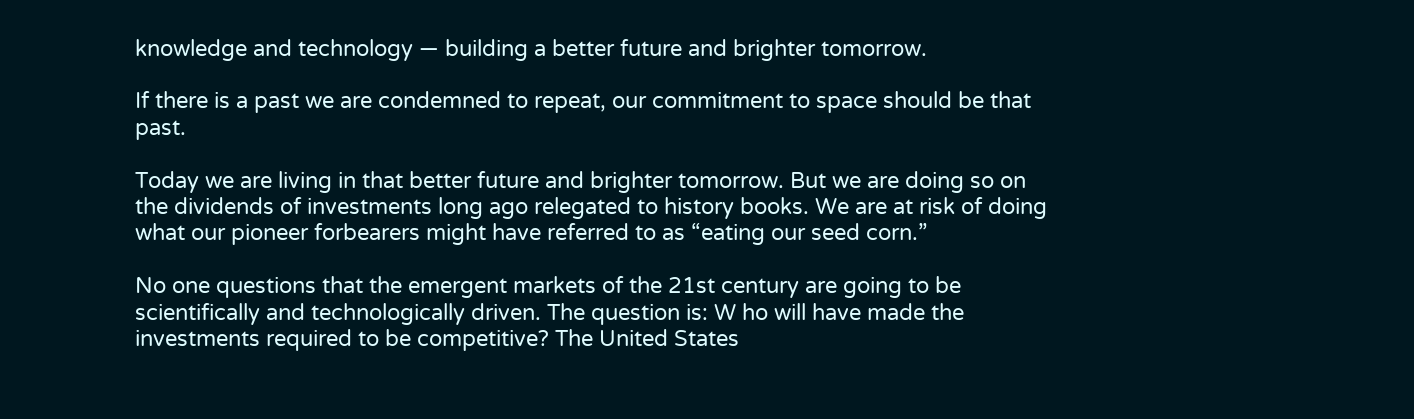knowledge and technology — building a better future and brighter tomorrow.

If there is a past we are condemned to repeat, our commitment to space should be that past.

Today we are living in that better future and brighter tomorrow. But we are doing so on the dividends of investments long ago relegated to history books. We are at risk of doing what our pioneer forbearers might have referred to as “eating our seed corn.”

No one questions that the emergent markets of the 21st century are going to be scientifically and technologically driven. The question is: W ho will have made the investments required to be competitive? The United States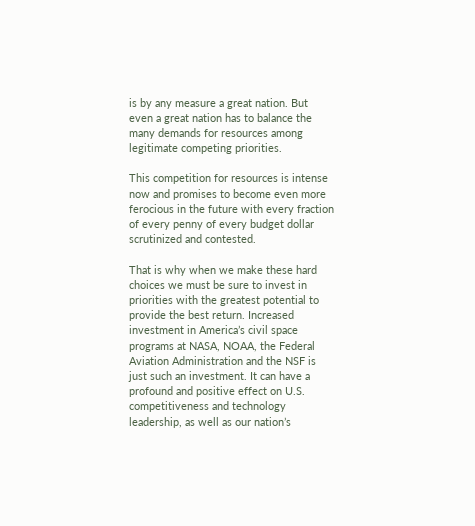is by any measure a great nation. But even a great nation has to balance the many demands for resources among legitimate competing priorities.

This competition for resources is intense now and promises to become even more ferocious in the future with every fraction of every penny of every budget dollar scrutinized and contested.

That is why when we make these hard choices we must be sure to invest in priorities with the greatest potential to provide the best return. Increased investment in America’s civil space programs at NASA, NOAA, the Federal Aviation Administration and the NSF is just such an investment. It can have a profound and positive effect on U.S. competitiveness and technology leadership, as well as our nation’s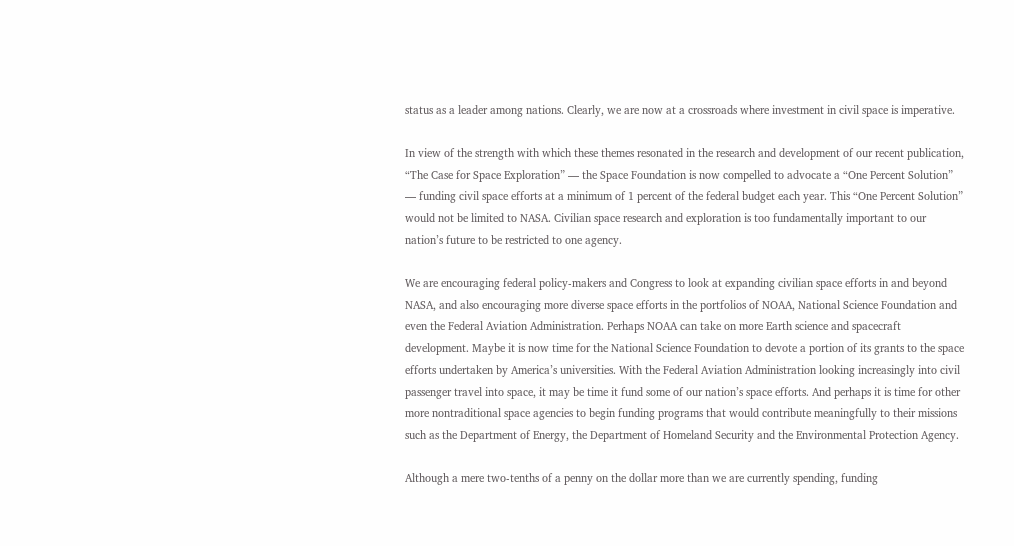status as a leader among nations. Clearly, we are now at a crossroads where investment in civil space is imperative.

In view of the strength with which these themes resonated in the research and development of our recent publication, “The Case for Space Exploration” — the Space Foundation is now compelled to advocate a “One Percent Solution” — funding civil space efforts at a minimum of 1 percent of the federal budget each year. This “One Percent Solution” would not be limited to NASA. Civilian space research and exploration is too fundamentally important to our nation’s future to be restricted to one agency.

We are encouraging federal policy-makers and Congress to look at expanding civilian space efforts in and beyond NASA, and also encouraging more diverse space efforts in the portfolios of NOAA, National Science Foundation and even the Federal Aviation Administration. Perhaps NOAA can take on more Earth science and spacecraft development. Maybe it is now time for the National Science Foundation to devote a portion of its grants to the space efforts undertaken by America’s universities. With the Federal Aviation Administration looking increasingly into civil passenger travel into space, it may be time it fund some of our nation’s space efforts. And perhaps it is time for other more nontraditional space agencies to begin funding programs that would contribute meaningfully to their missions such as the Department of Energy, the Department of Homeland Security and the Environmental Protection Agency.

Although a mere two-tenths of a penny on the dollar more than we are currently spending, funding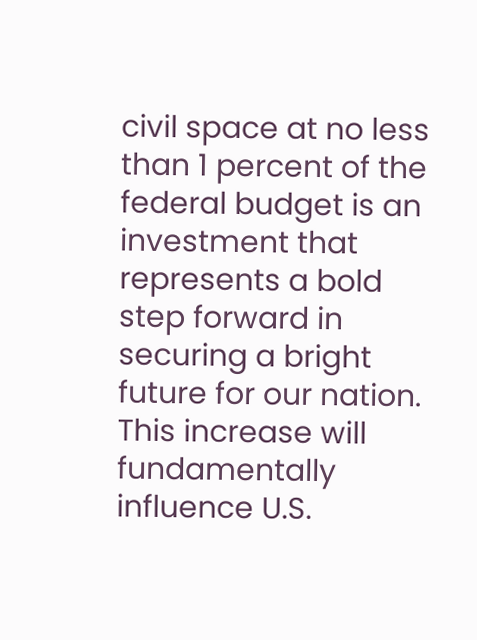civil space at no less than 1 percent of the federal budget is an investment that represents a bold step forward in securing a bright future for our nation. This increase will fundamentally influence U.S.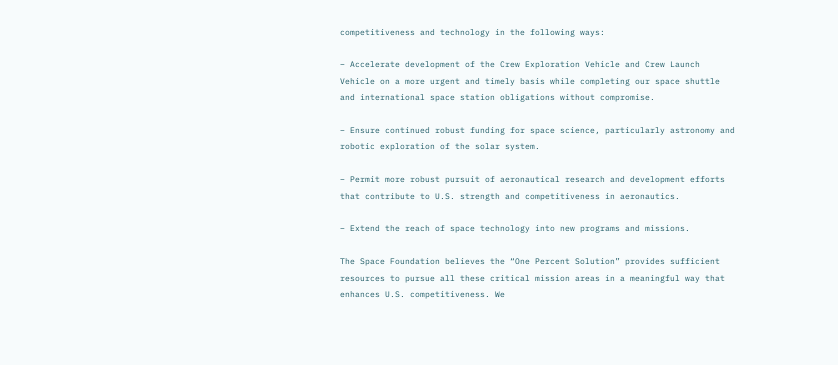competitiveness and technology in the following ways:

– Accelerate development of the Crew Exploration Vehicle and Crew Launch Vehicle on a more urgent and timely basis while completing our space shuttle and international space station obligations without compromise.

– Ensure continued robust funding for space science, particularly astronomy and robotic exploration of the solar system.

– Permit more robust pursuit of aeronautical research and development efforts that contribute to U.S. strength and competitiveness in aeronautics.

– Extend the reach of space technology into new programs and missions.

The Space Foundation believes the “One Percent Solution” provides sufficient resources to pursue all these critical mission areas in a meaningful way that enhances U.S. competitiveness. We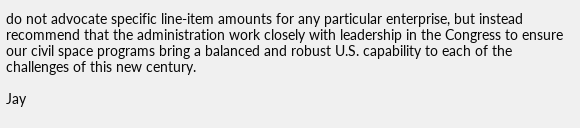do not advocate specific line-item amounts for any particular enterprise, but instead recommend that the administration work closely with leadership in the Congress to ensure our civil space programs bring a balanced and robust U.S. capability to each of the challenges of this new century.

Jay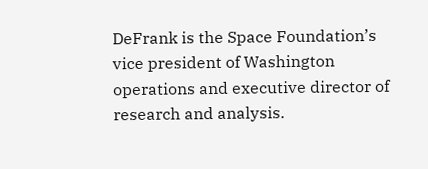DeFrank is the Space Foundation’s vice president of Washington operations and executive director of research and analysis.